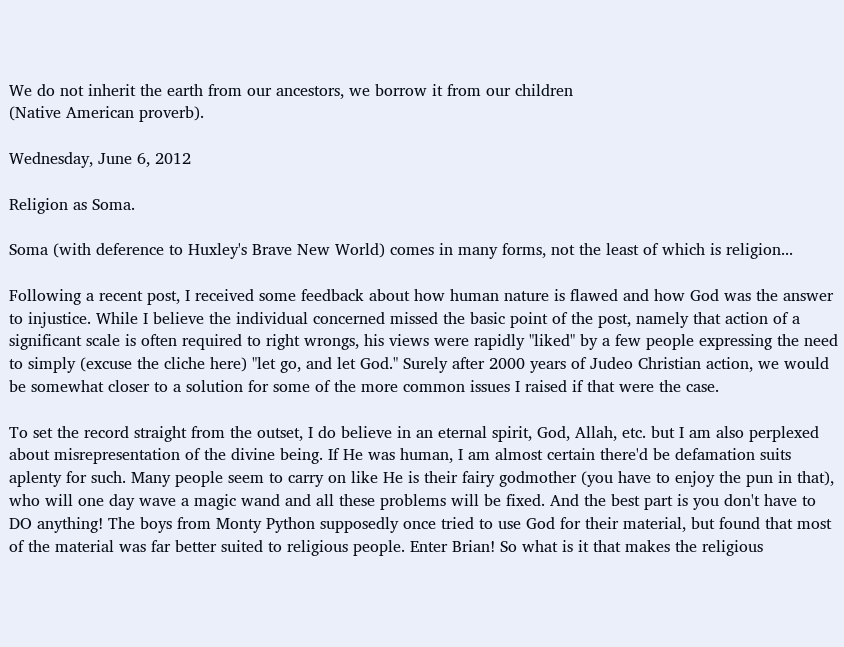We do not inherit the earth from our ancestors, we borrow it from our children
(Native American proverb).

Wednesday, June 6, 2012

Religion as Soma.

Soma (with deference to Huxley's Brave New World) comes in many forms, not the least of which is religion...

Following a recent post, I received some feedback about how human nature is flawed and how God was the answer to injustice. While I believe the individual concerned missed the basic point of the post, namely that action of a significant scale is often required to right wrongs, his views were rapidly "liked" by a few people expressing the need to simply (excuse the cliche here) "let go, and let God." Surely after 2000 years of Judeo Christian action, we would be somewhat closer to a solution for some of the more common issues I raised if that were the case.

To set the record straight from the outset, I do believe in an eternal spirit, God, Allah, etc. but I am also perplexed about misrepresentation of the divine being. If He was human, I am almost certain there'd be defamation suits aplenty for such. Many people seem to carry on like He is their fairy godmother (you have to enjoy the pun in that), who will one day wave a magic wand and all these problems will be fixed. And the best part is you don't have to DO anything! The boys from Monty Python supposedly once tried to use God for their material, but found that most of the material was far better suited to religious people. Enter Brian! So what is it that makes the religious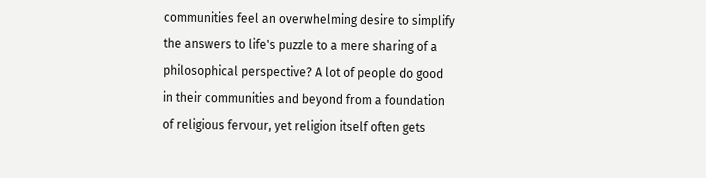communities feel an overwhelming desire to simplify the answers to life's puzzle to a mere sharing of a philosophical perspective? A lot of people do good in their communities and beyond from a foundation of religious fervour, yet religion itself often gets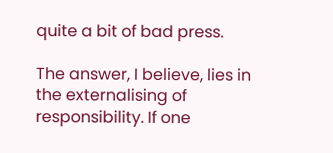quite a bit of bad press.

The answer, I believe, lies in the externalising of responsibility. If one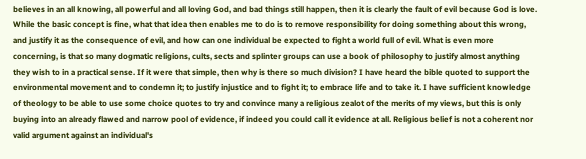believes in an all knowing, all powerful and all loving God, and bad things still happen, then it is clearly the fault of evil because God is love. While the basic concept is fine, what that idea then enables me to do is to remove responsibility for doing something about this wrong, and justify it as the consequence of evil, and how can one individual be expected to fight a world full of evil. What is even more concerning, is that so many dogmatic religions, cults, sects and splinter groups can use a book of philosophy to justify almost anything they wish to in a practical sense. If it were that simple, then why is there so much division? I have heard the bible quoted to support the environmental movement and to condemn it; to justify injustice and to fight it; to embrace life and to take it. I have sufficient knowledge of theology to be able to use some choice quotes to try and convince many a religious zealot of the merits of my views, but this is only buying into an already flawed and narrow pool of evidence, if indeed you could call it evidence at all. Religious belief is not a coherent nor valid argument against an individual's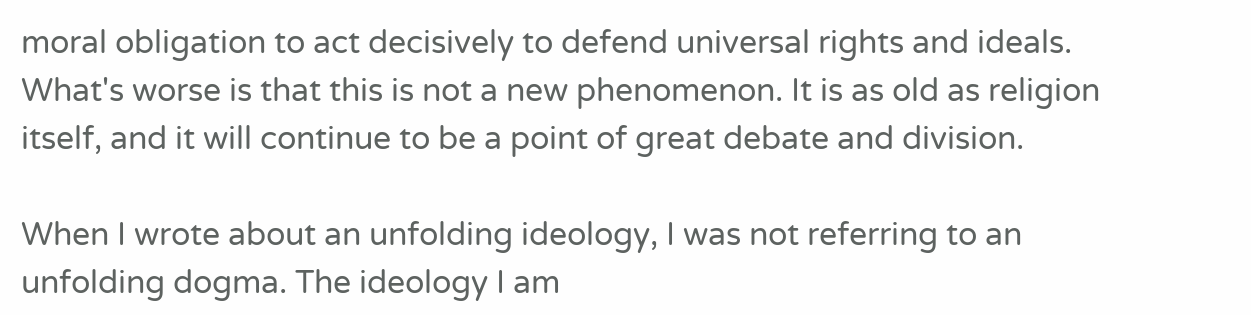moral obligation to act decisively to defend universal rights and ideals. What's worse is that this is not a new phenomenon. It is as old as religion itself, and it will continue to be a point of great debate and division.

When I wrote about an unfolding ideology, I was not referring to an unfolding dogma. The ideology I am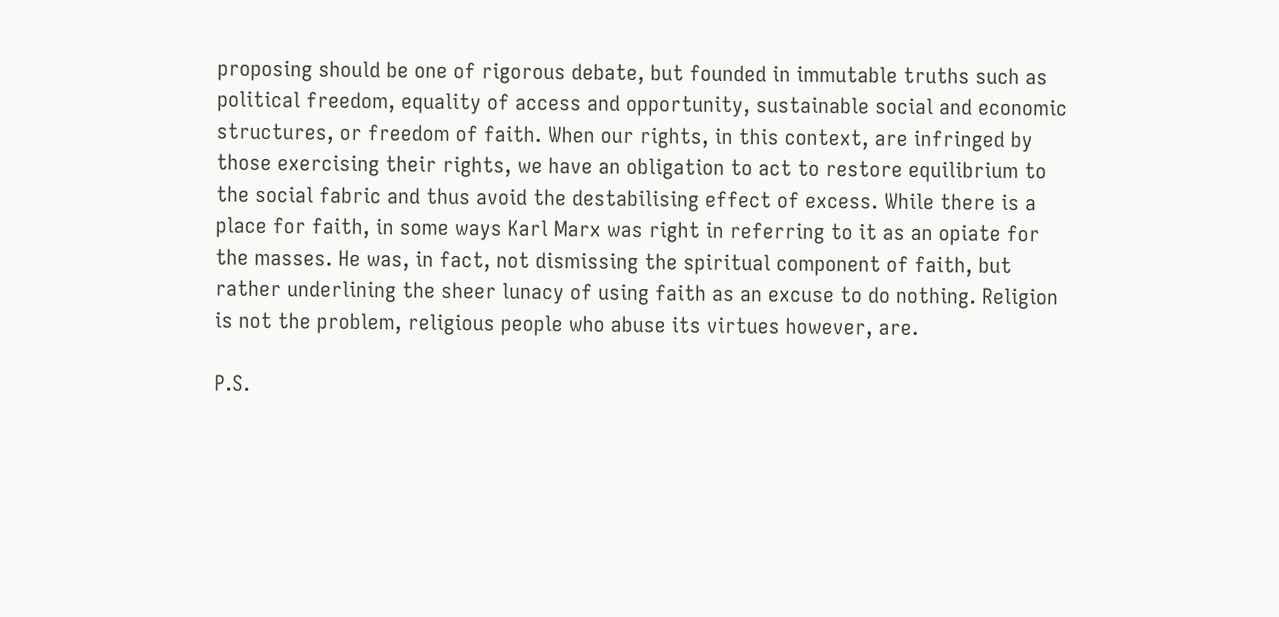proposing should be one of rigorous debate, but founded in immutable truths such as political freedom, equality of access and opportunity, sustainable social and economic structures, or freedom of faith. When our rights, in this context, are infringed by those exercising their rights, we have an obligation to act to restore equilibrium to the social fabric and thus avoid the destabilising effect of excess. While there is a place for faith, in some ways Karl Marx was right in referring to it as an opiate for the masses. He was, in fact, not dismissing the spiritual component of faith, but rather underlining the sheer lunacy of using faith as an excuse to do nothing. Religion is not the problem, religious people who abuse its virtues however, are.

P.S.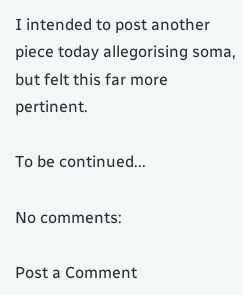I intended to post another piece today allegorising soma, but felt this far more pertinent.

To be continued...

No comments:

Post a Comment